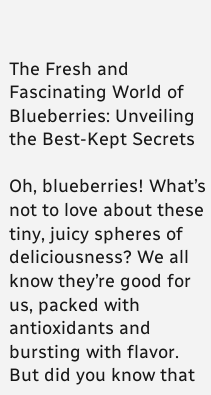The Fresh and Fascinating World of Blueberries: Unveiling the Best-Kept Secrets

Oh, blueberries! What’s not to love about these tiny, juicy spheres of deliciousness? We all know they’re good for us, packed with antioxidants and bursting with flavor. But did you know that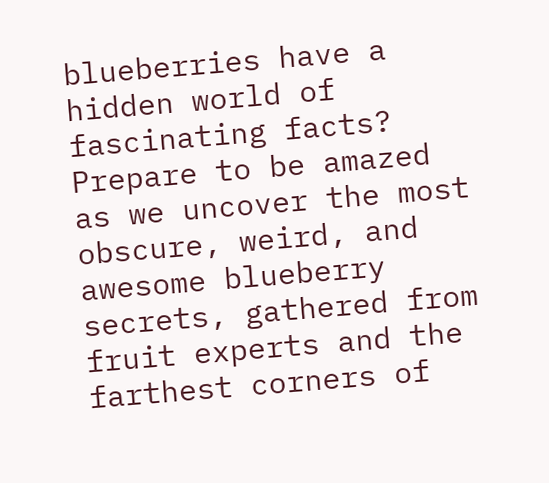blueberries have a hidden world of fascinating facts? Prepare to be amazed as we uncover the most obscure, weird, and awesome blueberry secrets, gathered from fruit experts and the farthest corners of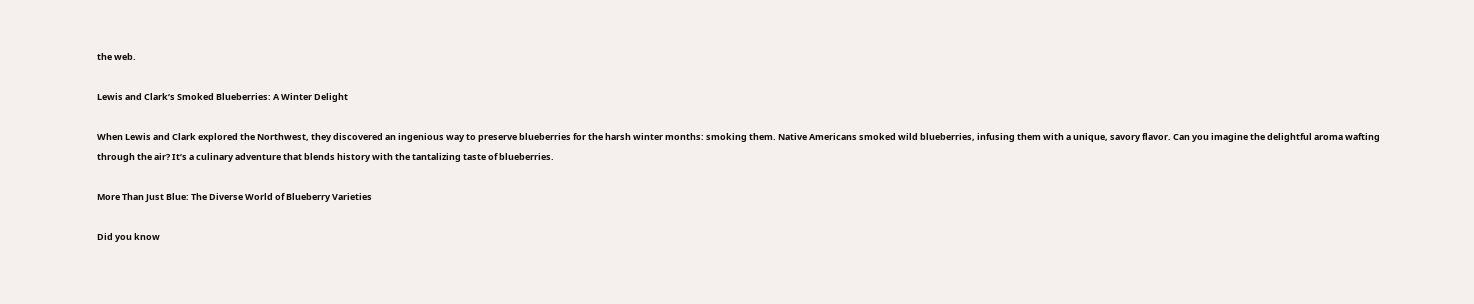the web.

Lewis and Clark’s Smoked Blueberries: A Winter Delight

When Lewis and Clark explored the Northwest, they discovered an ingenious way to preserve blueberries for the harsh winter months: smoking them. Native Americans smoked wild blueberries, infusing them with a unique, savory flavor. Can you imagine the delightful aroma wafting through the air? It’s a culinary adventure that blends history with the tantalizing taste of blueberries.

More Than Just Blue: The Diverse World of Blueberry Varieties

Did you know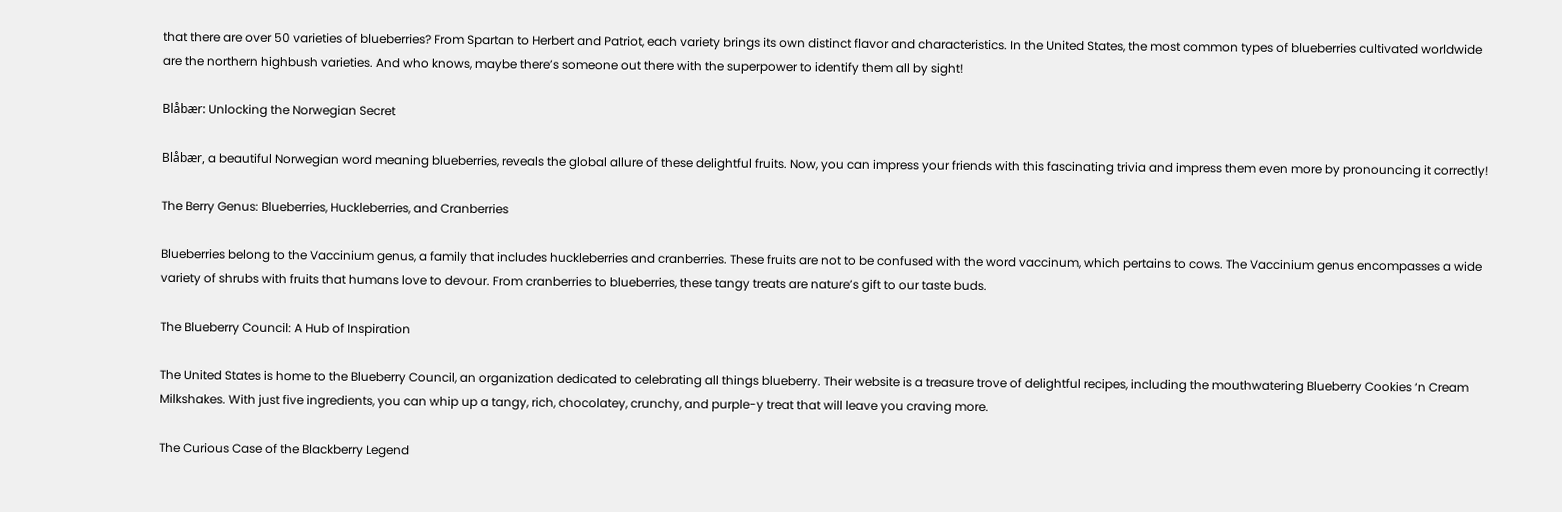that there are over 50 varieties of blueberries? From Spartan to Herbert and Patriot, each variety brings its own distinct flavor and characteristics. In the United States, the most common types of blueberries cultivated worldwide are the northern highbush varieties. And who knows, maybe there’s someone out there with the superpower to identify them all by sight!

Blåbær: Unlocking the Norwegian Secret

Blåbær, a beautiful Norwegian word meaning blueberries, reveals the global allure of these delightful fruits. Now, you can impress your friends with this fascinating trivia and impress them even more by pronouncing it correctly!

The Berry Genus: Blueberries, Huckleberries, and Cranberries

Blueberries belong to the Vaccinium genus, a family that includes huckleberries and cranberries. These fruits are not to be confused with the word vaccinum, which pertains to cows. The Vaccinium genus encompasses a wide variety of shrubs with fruits that humans love to devour. From cranberries to blueberries, these tangy treats are nature’s gift to our taste buds.

The Blueberry Council: A Hub of Inspiration

The United States is home to the Blueberry Council, an organization dedicated to celebrating all things blueberry. Their website is a treasure trove of delightful recipes, including the mouthwatering Blueberry Cookies ‘n Cream Milkshakes. With just five ingredients, you can whip up a tangy, rich, chocolatey, crunchy, and purple-y treat that will leave you craving more.

The Curious Case of the Blackberry Legend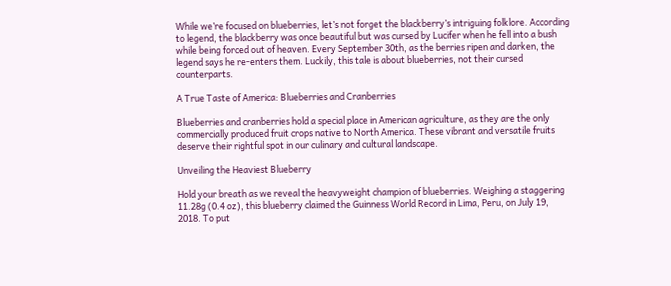While we’re focused on blueberries, let’s not forget the blackberry’s intriguing folklore. According to legend, the blackberry was once beautiful but was cursed by Lucifer when he fell into a bush while being forced out of heaven. Every September 30th, as the berries ripen and darken, the legend says he re-enters them. Luckily, this tale is about blueberries, not their cursed counterparts.

A True Taste of America: Blueberries and Cranberries

Blueberries and cranberries hold a special place in American agriculture, as they are the only commercially produced fruit crops native to North America. These vibrant and versatile fruits deserve their rightful spot in our culinary and cultural landscape.

Unveiling the Heaviest Blueberry

Hold your breath as we reveal the heavyweight champion of blueberries. Weighing a staggering 11.28g (0.4 oz), this blueberry claimed the Guinness World Record in Lima, Peru, on July 19, 2018. To put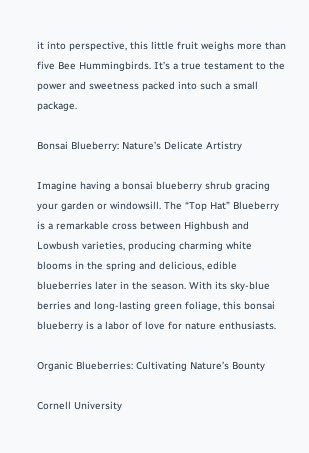it into perspective, this little fruit weighs more than five Bee Hummingbirds. It’s a true testament to the power and sweetness packed into such a small package.

Bonsai Blueberry: Nature’s Delicate Artistry

Imagine having a bonsai blueberry shrub gracing your garden or windowsill. The “Top Hat” Blueberry is a remarkable cross between Highbush and Lowbush varieties, producing charming white blooms in the spring and delicious, edible blueberries later in the season. With its sky-blue berries and long-lasting green foliage, this bonsai blueberry is a labor of love for nature enthusiasts.

Organic Blueberries: Cultivating Nature’s Bounty

Cornell University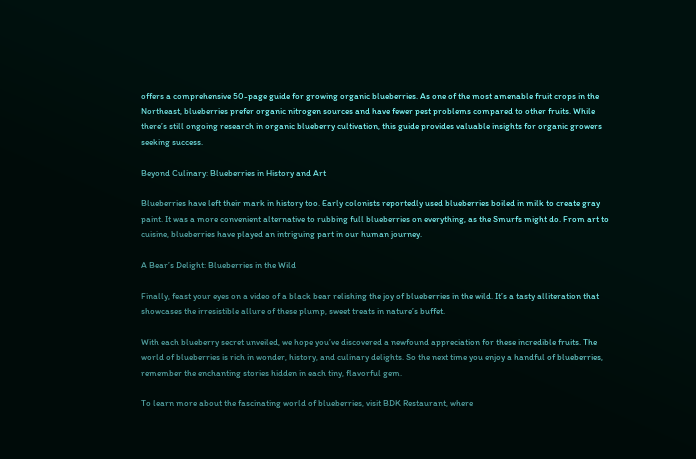offers a comprehensive 50-page guide for growing organic blueberries. As one of the most amenable fruit crops in the Northeast, blueberries prefer organic nitrogen sources and have fewer pest problems compared to other fruits. While there’s still ongoing research in organic blueberry cultivation, this guide provides valuable insights for organic growers seeking success.

Beyond Culinary: Blueberries in History and Art

Blueberries have left their mark in history too. Early colonists reportedly used blueberries boiled in milk to create gray paint. It was a more convenient alternative to rubbing full blueberries on everything, as the Smurfs might do. From art to cuisine, blueberries have played an intriguing part in our human journey.

A Bear’s Delight: Blueberries in the Wild

Finally, feast your eyes on a video of a black bear relishing the joy of blueberries in the wild. It’s a tasty alliteration that showcases the irresistible allure of these plump, sweet treats in nature’s buffet.

With each blueberry secret unveiled, we hope you’ve discovered a newfound appreciation for these incredible fruits. The world of blueberries is rich in wonder, history, and culinary delights. So the next time you enjoy a handful of blueberries, remember the enchanting stories hidden in each tiny, flavorful gem.

To learn more about the fascinating world of blueberries, visit BDK Restaurant, where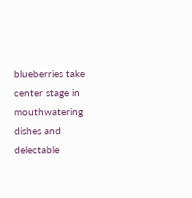blueberries take center stage in mouthwatering dishes and delectable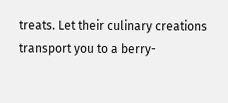treats. Let their culinary creations transport you to a berry-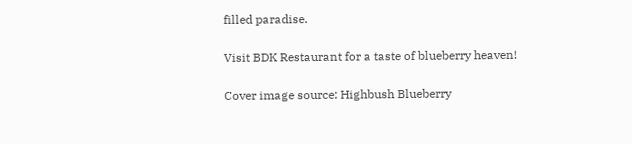filled paradise.

Visit BDK Restaurant for a taste of blueberry heaven!

Cover image source: Highbush Blueberry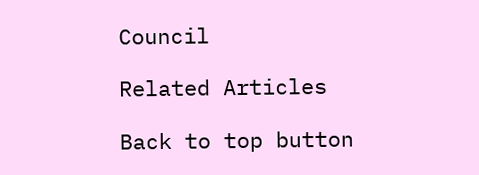Council

Related Articles

Back to top button